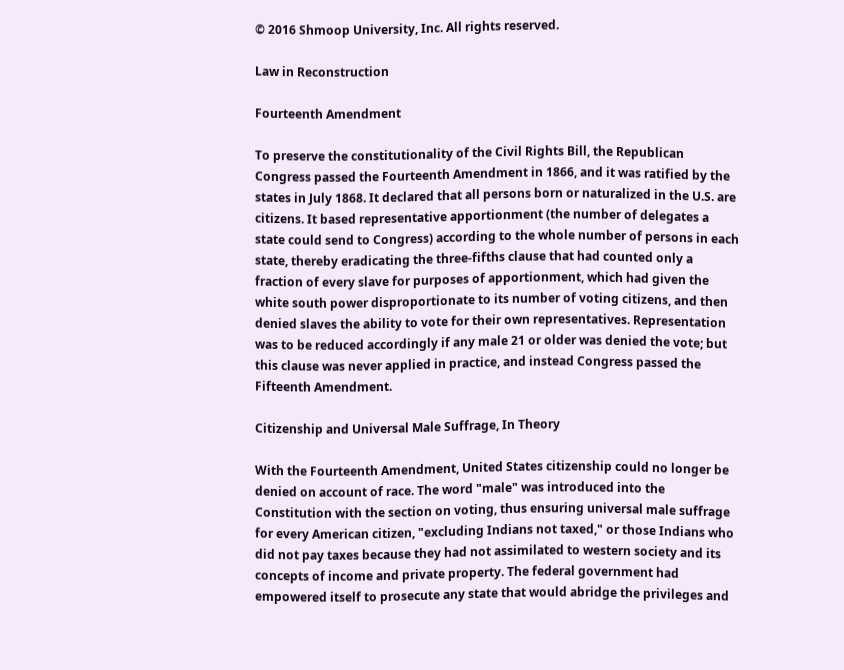© 2016 Shmoop University, Inc. All rights reserved.

Law in Reconstruction

Fourteenth Amendment

To preserve the constitutionality of the Civil Rights Bill, the Republican Congress passed the Fourteenth Amendment in 1866, and it was ratified by the states in July 1868. It declared that all persons born or naturalized in the U.S. are citizens. It based representative apportionment (the number of delegates a state could send to Congress) according to the whole number of persons in each state, thereby eradicating the three-fifths clause that had counted only a fraction of every slave for purposes of apportionment, which had given the white south power disproportionate to its number of voting citizens, and then denied slaves the ability to vote for their own representatives. Representation was to be reduced accordingly if any male 21 or older was denied the vote; but this clause was never applied in practice, and instead Congress passed the Fifteenth Amendment.

Citizenship and Universal Male Suffrage, In Theory

With the Fourteenth Amendment, United States citizenship could no longer be denied on account of race. The word "male" was introduced into the Constitution with the section on voting, thus ensuring universal male suffrage for every American citizen, "excluding Indians not taxed," or those Indians who did not pay taxes because they had not assimilated to western society and its concepts of income and private property. The federal government had empowered itself to prosecute any state that would abridge the privileges and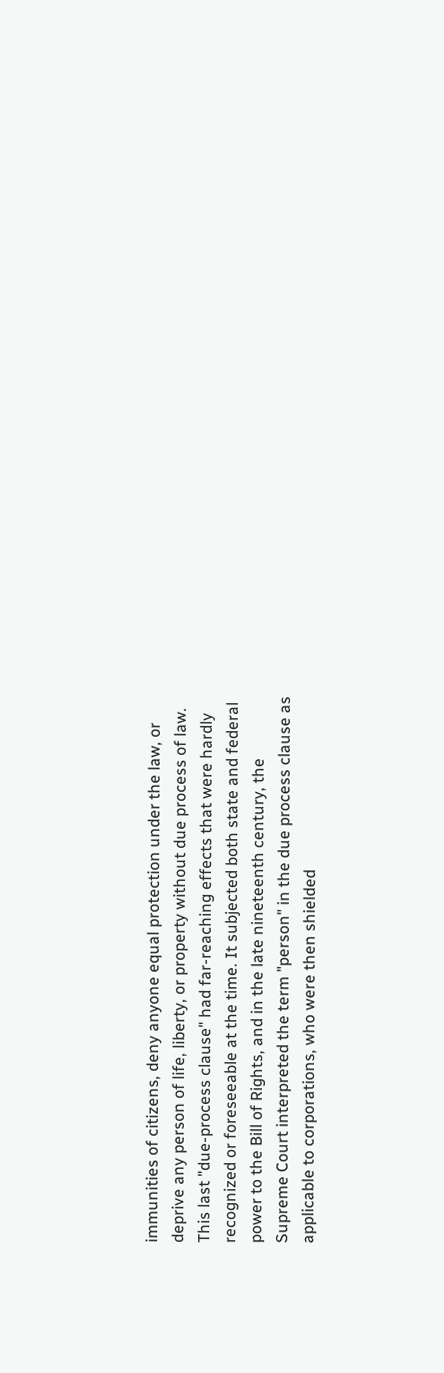immunities of citizens, deny anyone equal protection under the law, or deprive any person of life, liberty, or property without due process of law. This last "due-process clause" had far-reaching effects that were hardly recognized or foreseeable at the time. It subjected both state and federal power to the Bill of Rights, and in the late nineteenth century, the Supreme Court interpreted the term "person" in the due process clause as applicable to corporations, who were then shielded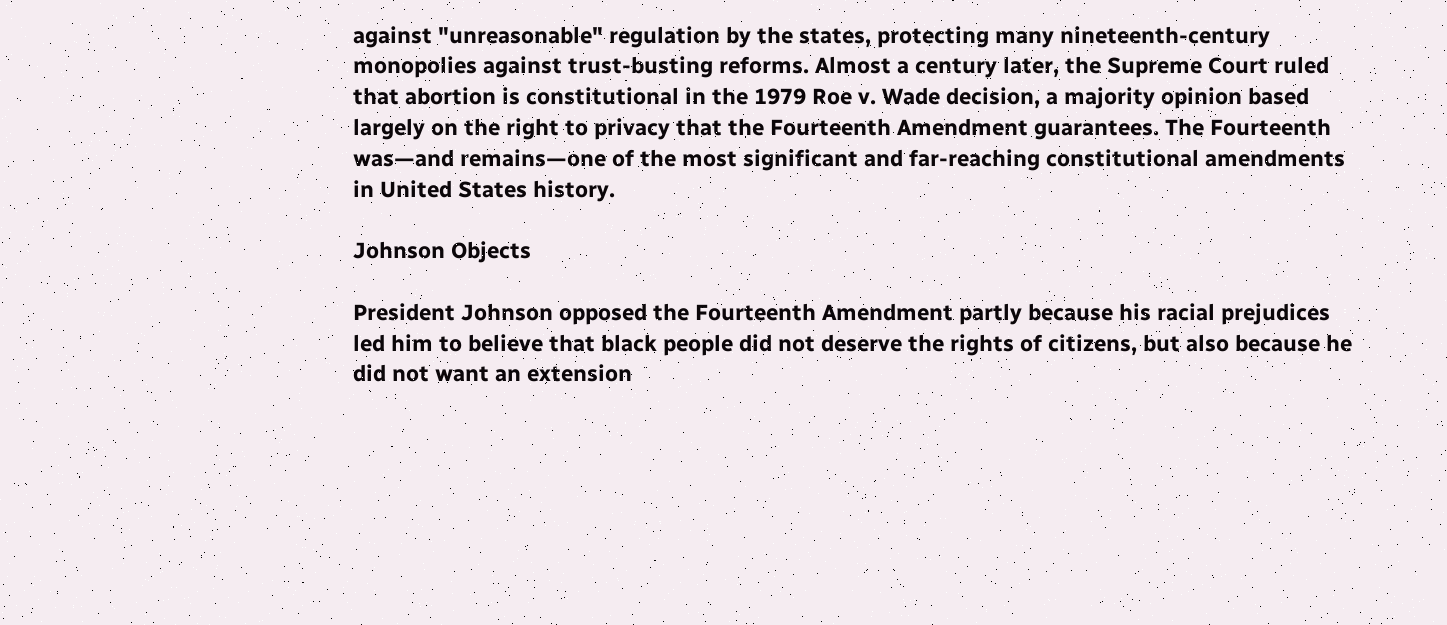against "unreasonable" regulation by the states, protecting many nineteenth-century monopolies against trust-busting reforms. Almost a century later, the Supreme Court ruled that abortion is constitutional in the 1979 Roe v. Wade decision, a majority opinion based largely on the right to privacy that the Fourteenth Amendment guarantees. The Fourteenth was—and remains—one of the most significant and far-reaching constitutional amendments in United States history.

Johnson Objects

President Johnson opposed the Fourteenth Amendment partly because his racial prejudices led him to believe that black people did not deserve the rights of citizens, but also because he did not want an extension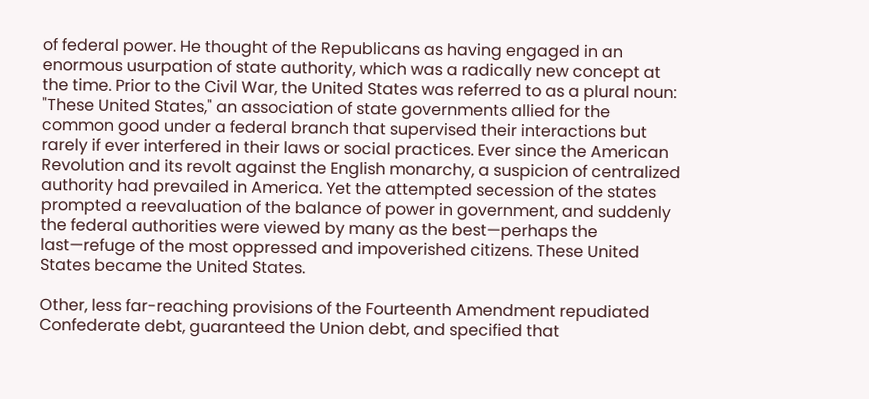of federal power. He thought of the Republicans as having engaged in an enormous usurpation of state authority, which was a radically new concept at the time. Prior to the Civil War, the United States was referred to as a plural noun: "These United States," an association of state governments allied for the common good under a federal branch that supervised their interactions but rarely if ever interfered in their laws or social practices. Ever since the American Revolution and its revolt against the English monarchy, a suspicion of centralized authority had prevailed in America. Yet the attempted secession of the states prompted a reevaluation of the balance of power in government, and suddenly the federal authorities were viewed by many as the best—perhaps the last—refuge of the most oppressed and impoverished citizens. These United States became the United States.

Other, less far-reaching provisions of the Fourteenth Amendment repudiated Confederate debt, guaranteed the Union debt, and specified that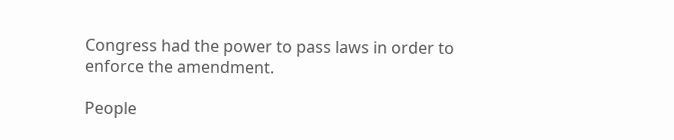Congress had the power to pass laws in order to enforce the amendment.

People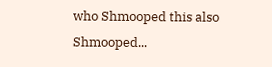who Shmooped this also Shmooped...